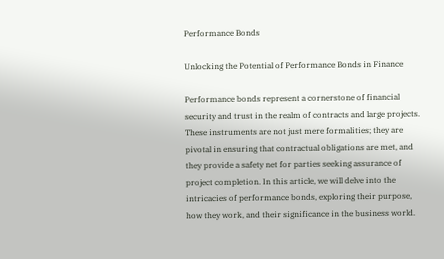Performance Bonds

Unlocking the Potential of Performance Bonds in Finance

Performance bonds represent a cornerstone of financial security and trust in the realm of contracts and large projects. These instruments are not just mere formalities; they are pivotal in ensuring that contractual obligations are met, and they provide a safety net for parties seeking assurance of project completion. In this article, we will delve into the intricacies of performance bonds, exploring their purpose, how they work, and their significance in the business world.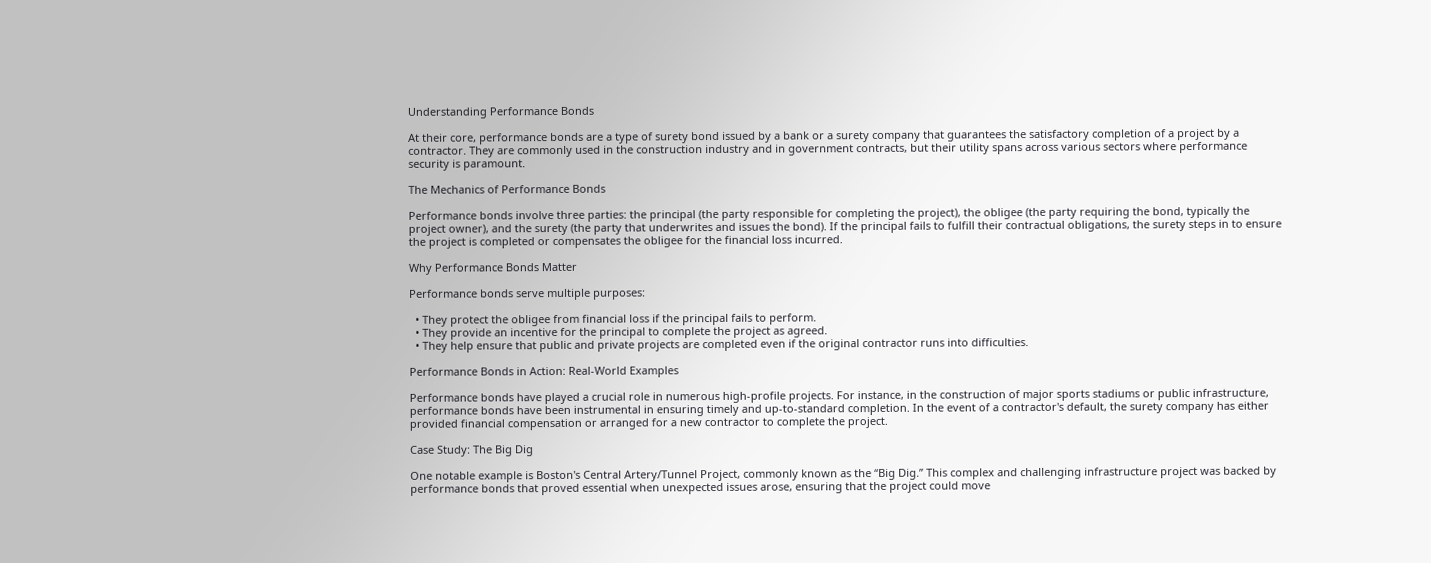Understanding Performance Bonds

At their core, performance bonds are a type of surety bond issued by a bank or a surety company that guarantees the satisfactory completion of a project by a contractor. They are commonly used in the construction industry and in government contracts, but their utility spans across various sectors where performance security is paramount.

The Mechanics of Performance Bonds

Performance bonds involve three parties: the principal (the party responsible for completing the project), the obligee (the party requiring the bond, typically the project owner), and the surety (the party that underwrites and issues the bond). If the principal fails to fulfill their contractual obligations, the surety steps in to ensure the project is completed or compensates the obligee for the financial loss incurred.

Why Performance Bonds Matter

Performance bonds serve multiple purposes:

  • They protect the obligee from financial loss if the principal fails to perform.
  • They provide an incentive for the principal to complete the project as agreed.
  • They help ensure that public and private projects are completed even if the original contractor runs into difficulties.

Performance Bonds in Action: Real-World Examples

Performance bonds have played a crucial role in numerous high-profile projects. For instance, in the construction of major sports stadiums or public infrastructure, performance bonds have been instrumental in ensuring timely and up-to-standard completion. In the event of a contractor's default, the surety company has either provided financial compensation or arranged for a new contractor to complete the project.

Case Study: The Big Dig

One notable example is Boston's Central Artery/Tunnel Project, commonly known as the “Big Dig.” This complex and challenging infrastructure project was backed by performance bonds that proved essential when unexpected issues arose, ensuring that the project could move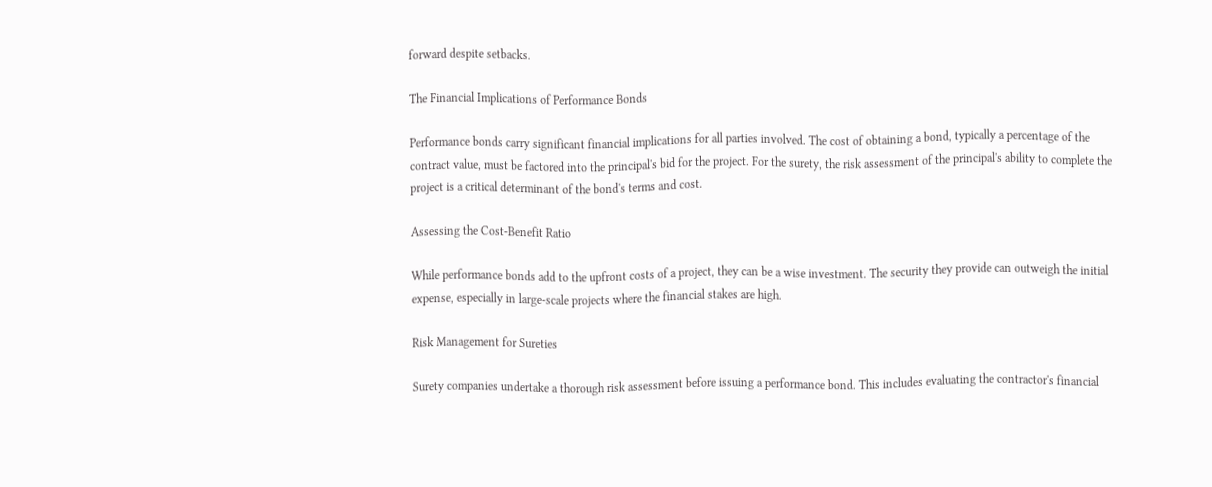forward despite setbacks.

The Financial Implications of Performance Bonds

Performance bonds carry significant financial implications for all parties involved. The cost of obtaining a bond, typically a percentage of the contract value, must be factored into the principal's bid for the project. For the surety, the risk assessment of the principal's ability to complete the project is a critical determinant of the bond's terms and cost.

Assessing the Cost-Benefit Ratio

While performance bonds add to the upfront costs of a project, they can be a wise investment. The security they provide can outweigh the initial expense, especially in large-scale projects where the financial stakes are high.

Risk Management for Sureties

Surety companies undertake a thorough risk assessment before issuing a performance bond. This includes evaluating the contractor's financial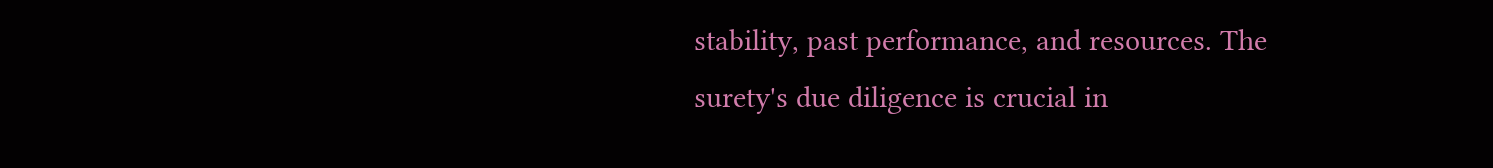stability, past performance, and resources. The surety's due diligence is crucial in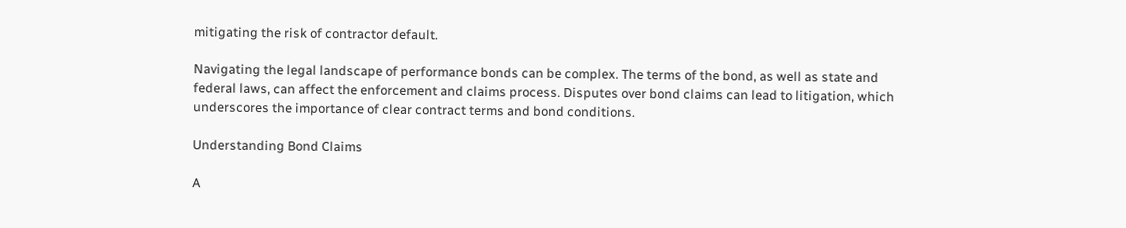mitigating the risk of contractor default.

Navigating the legal landscape of performance bonds can be complex. The terms of the bond, as well as state and federal laws, can affect the enforcement and claims process. Disputes over bond claims can lead to litigation, which underscores the importance of clear contract terms and bond conditions.

Understanding Bond Claims

A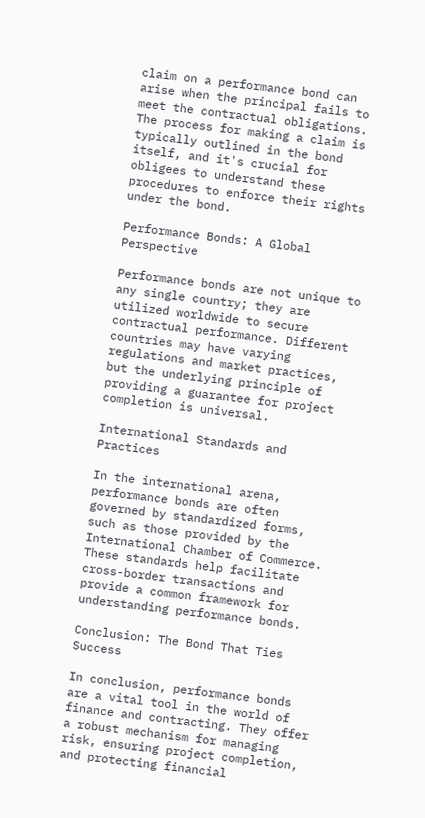claim on a performance bond can arise when the principal fails to meet the contractual obligations. The process for making a claim is typically outlined in the bond itself, and it's crucial for obligees to understand these procedures to enforce their rights under the bond.

Performance Bonds: A Global Perspective

Performance bonds are not unique to any single country; they are utilized worldwide to secure contractual performance. Different countries may have varying regulations and market practices, but the underlying principle of providing a guarantee for project completion is universal.

International Standards and Practices

In the international arena, performance bonds are often governed by standardized forms, such as those provided by the International Chamber of Commerce. These standards help facilitate cross-border transactions and provide a common framework for understanding performance bonds.

Conclusion: The Bond That Ties Success

In conclusion, performance bonds are a vital tool in the world of finance and contracting. They offer a robust mechanism for managing risk, ensuring project completion, and protecting financial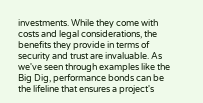investments. While they come with costs and legal considerations, the benefits they provide in terms of security and trust are invaluable. As we've seen through examples like the Big Dig, performance bonds can be the lifeline that ensures a project's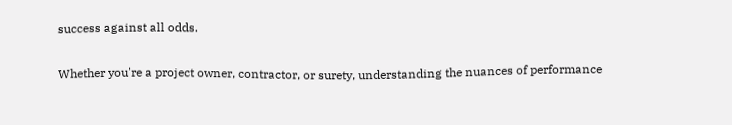success against all odds.

Whether you're a project owner, contractor, or surety, understanding the nuances of performance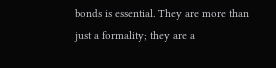bonds is essential. They are more than just a formality; they are a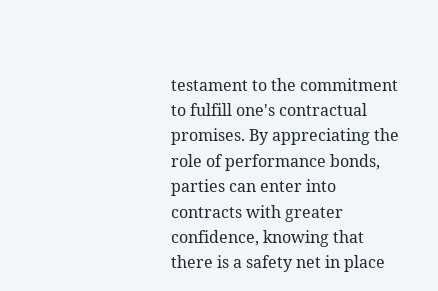testament to the commitment to fulfill one's contractual promises. By appreciating the role of performance bonds, parties can enter into contracts with greater confidence, knowing that there is a safety net in place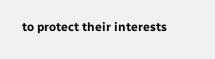to protect their interests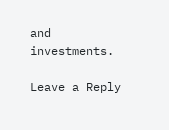and investments.

Leave a Reply